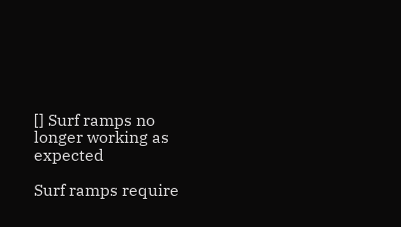[] Surf ramps no longer working as expected

Surf ramps require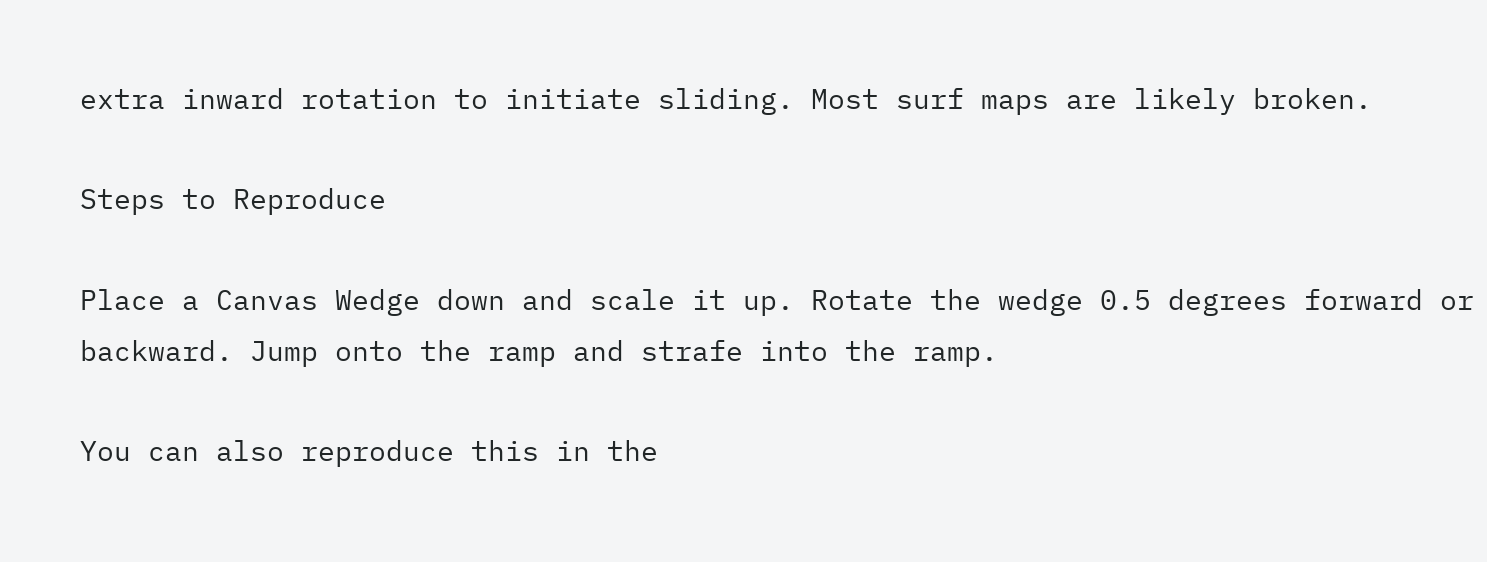extra inward rotation to initiate sliding. Most surf maps are likely broken.

Steps to Reproduce

Place a Canvas Wedge down and scale it up. Rotate the wedge 0.5 degrees forward or backward. Jump onto the ramp and strafe into the ramp.

You can also reproduce this in the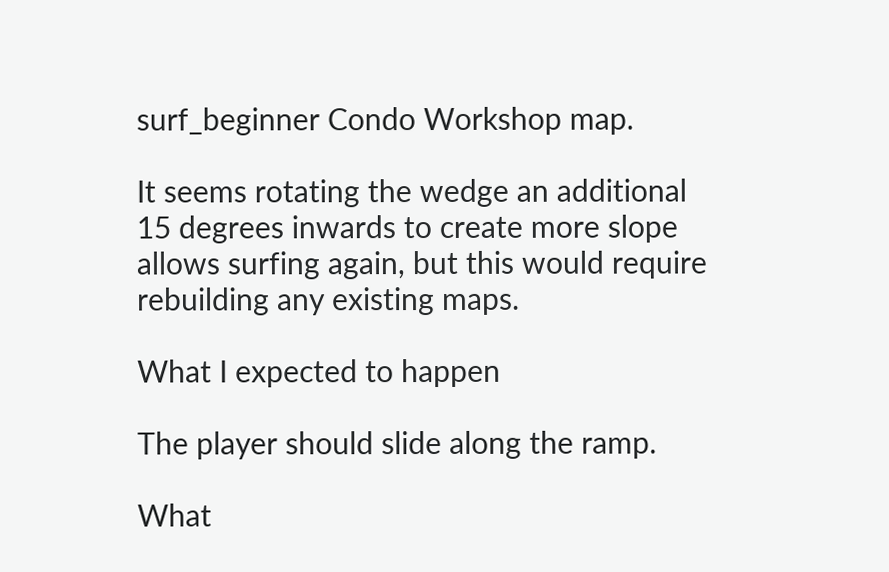surf_beginner Condo Workshop map.

It seems rotating the wedge an additional 15 degrees inwards to create more slope allows surfing again, but this would require rebuilding any existing maps.

What I expected to happen

The player should slide along the ramp.

What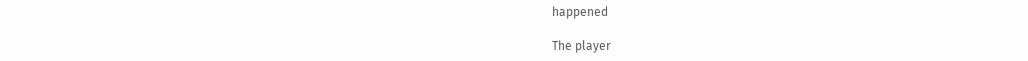happened

The player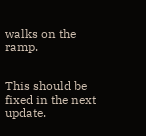walks on the ramp.


This should be fixed in the next update.